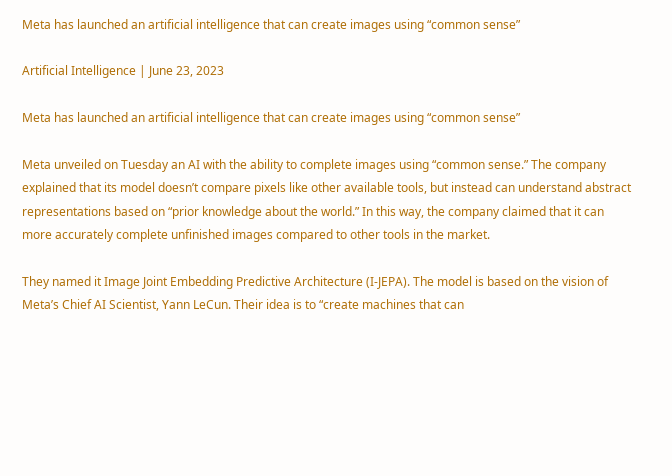Meta has launched an artificial intelligence that can create images using “common sense”

Artificial Intelligence | June 23, 2023

Meta has launched an artificial intelligence that can create images using “common sense”

Meta unveiled on Tuesday an AI with the ability to complete images using “common sense.” The company explained that its model doesn’t compare pixels like other available tools, but instead can understand abstract representations based on “prior knowledge about the world.” In this way, the company claimed that it can more accurately complete unfinished images compared to other tools in the market.

They named it Image Joint Embedding Predictive Architecture (I-JEPA). The model is based on the vision of Meta’s Chief AI Scientist, Yann LeCun. Their idea is to “create machines that can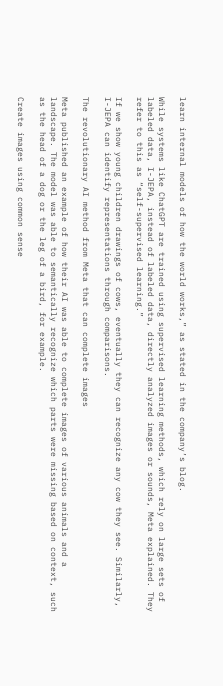learn internal models of how the world works,” as stated in the company’s blog.

While systems like ChatGPT are trained using supervised learning methods, which rely on large sets of labeled data, I-JEPA, instead of labeled data, directly analyzed images or sounds, Meta explained. They refer to this as “self-supervised learning.”

If we show young children drawings of cows, eventually they can recognize any cow they see. Similarly, I-JEPA can identify representations through comparisons.

The revolutionary AI method from Meta that can complete images

Meta published an example of how their AI was able to complete images of various animals and a landscape. The model was able to semantically recognize which parts were missing based on context, such as the head of a dog or the leg of a bird, for example.

Create images using common sense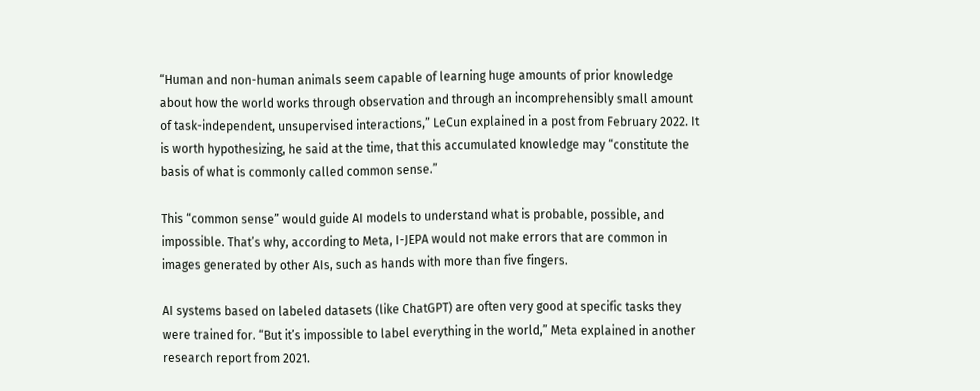“Human and non-human animals seem capable of learning huge amounts of prior knowledge about how the world works through observation and through an incomprehensibly small amount of task-independent, unsupervised interactions,” LeCun explained in a post from February 2022. It is worth hypothesizing, he said at the time, that this accumulated knowledge may “constitute the basis of what is commonly called common sense.”

This “common sense” would guide AI models to understand what is probable, possible, and impossible. That’s why, according to Meta, I-JEPA would not make errors that are common in images generated by other AIs, such as hands with more than five fingers.

AI systems based on labeled datasets (like ChatGPT) are often very good at specific tasks they were trained for. “But it’s impossible to label everything in the world,” Meta explained in another research report from 2021.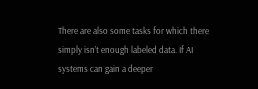There are also some tasks for which there simply isn’t enough labeled data. If AI systems can gain a deeper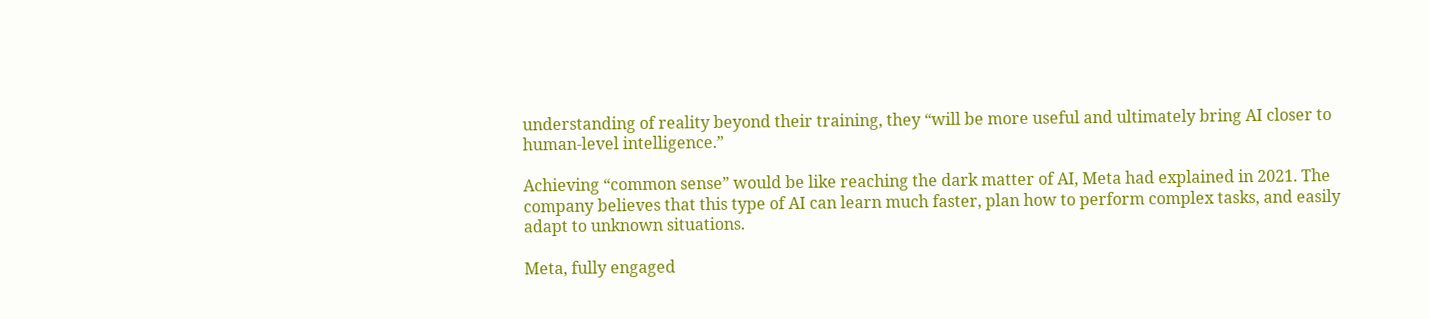understanding of reality beyond their training, they “will be more useful and ultimately bring AI closer to human-level intelligence.”

Achieving “common sense” would be like reaching the dark matter of AI, Meta had explained in 2021. The company believes that this type of AI can learn much faster, plan how to perform complex tasks, and easily adapt to unknown situations.

Meta, fully engaged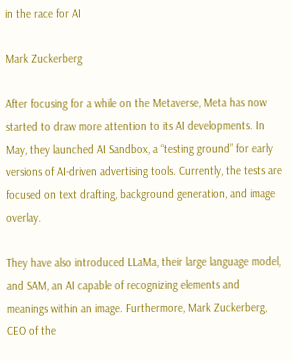in the race for AI

Mark Zuckerberg

After focusing for a while on the Metaverse, Meta has now started to draw more attention to its AI developments. In May, they launched AI Sandbox, a “testing ground” for early versions of AI-driven advertising tools. Currently, the tests are focused on text drafting, background generation, and image overlay.

They have also introduced LLaMa, their large language model, and SAM, an AI capable of recognizing elements and meanings within an image. Furthermore, Mark Zuckerberg, CEO of the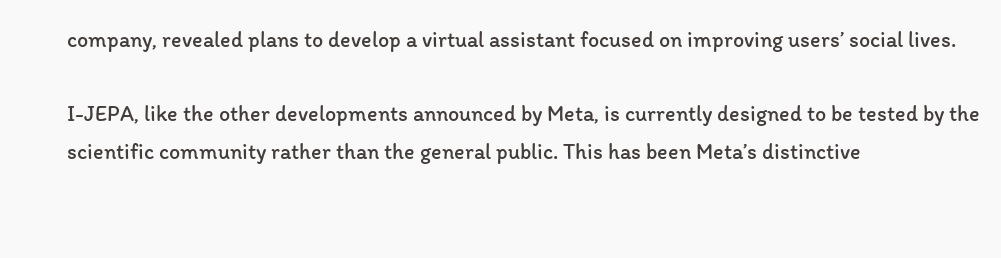company, revealed plans to develop a virtual assistant focused on improving users’ social lives.

I-JEPA, like the other developments announced by Meta, is currently designed to be tested by the scientific community rather than the general public. This has been Meta’s distinctive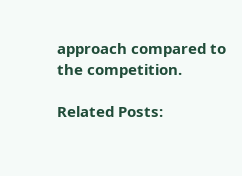approach compared to the competition.

Related Posts: